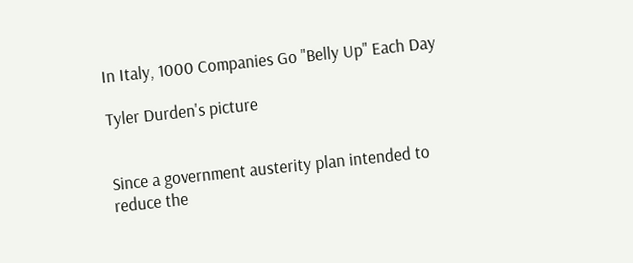In Italy, 1000 Companies Go "Belly Up" Each Day

Tyler Durden's picture


Since a government austerity plan intended to reduce the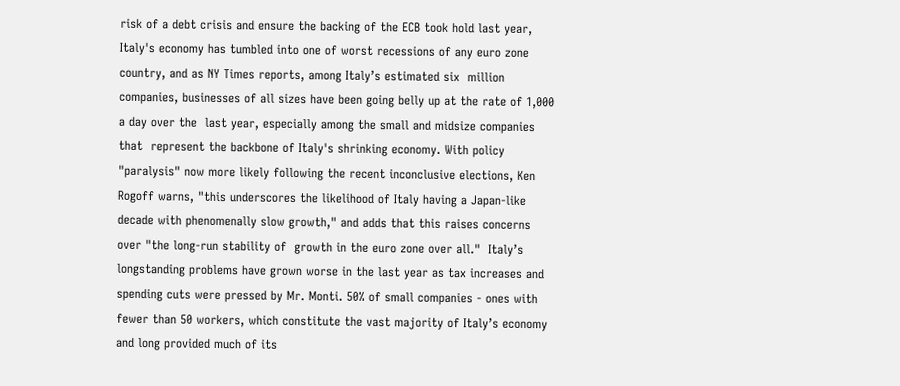risk of a debt crisis and ensure the backing of the ECB took hold last year, Italy's economy has tumbled into one of worst recessions of any euro zone country, and as NY Times reports, among Italy’s estimated six  million companies, businesses of all sizes have been going belly up at the rate of 1,000 a day over the  last year, especially among the small and midsize companies that  represent the backbone of Italy's shrinking economy. With policy "paralysis" now more likely following the recent inconclusive elections, Ken Rogoff warns, "this underscores the likelihood of Italy having a Japan-like decade with phenomenally slow growth," and adds that this raises concerns over "the long-run stability of  growth in the euro zone over all."  Italy’s longstanding problems have grown worse in the last year as tax increases and spending cuts were pressed by Mr. Monti. 50% of small companies - ones with fewer than 50 workers, which constitute the vast majority of Italy’s economy and long provided much of its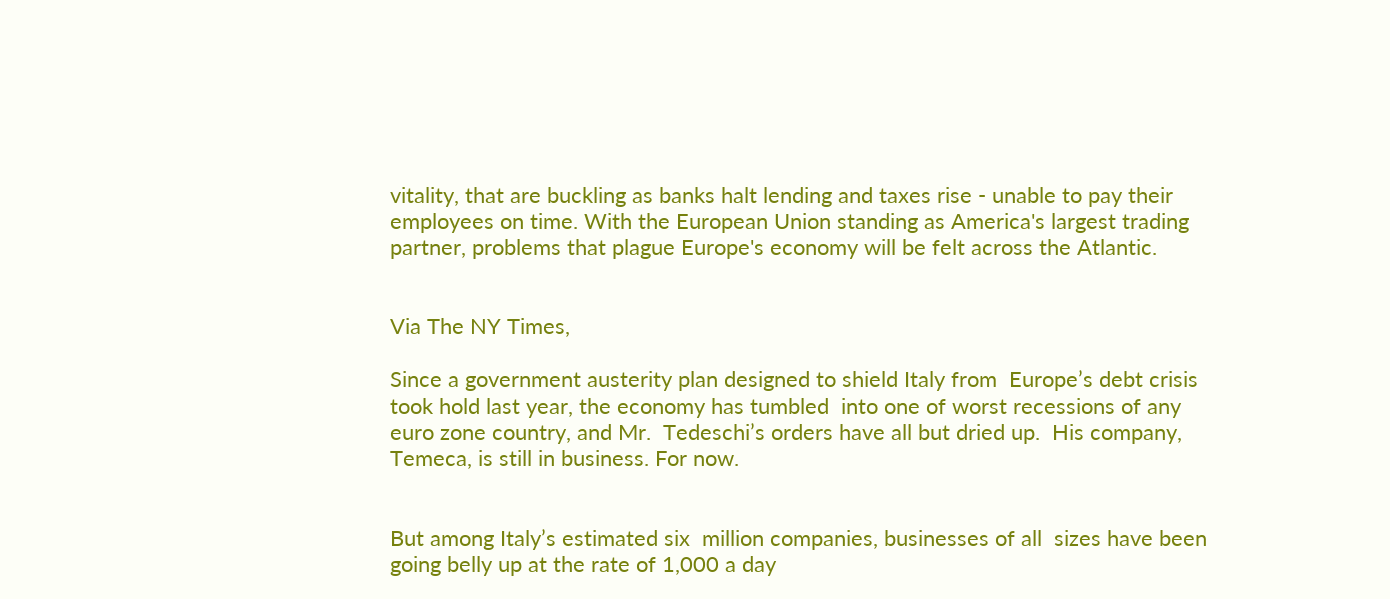vitality, that are buckling as banks halt lending and taxes rise - unable to pay their employees on time. With the European Union standing as America's largest trading partner, problems that plague Europe's economy will be felt across the Atlantic.


Via The NY Times,

Since a government austerity plan designed to shield Italy from  Europe’s debt crisis took hold last year, the economy has tumbled  into one of worst recessions of any euro zone country, and Mr.  Tedeschi’s orders have all but dried up.  His company, Temeca, is still in business. For now.


But among Italy’s estimated six  million companies, businesses of all  sizes have been going belly up at the rate of 1,000 a day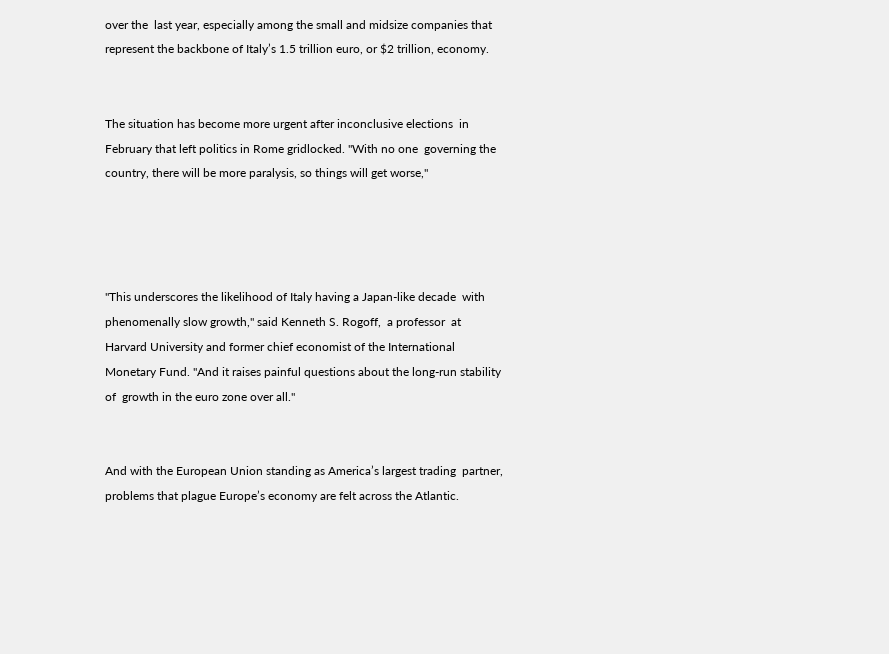over the  last year, especially among the small and midsize companies that  represent the backbone of Italy’s 1.5 trillion euro, or $2 trillion, economy.


The situation has become more urgent after inconclusive elections  in February that left politics in Rome gridlocked. "With no one  governing the country, there will be more paralysis, so things will get worse,"




"This underscores the likelihood of Italy having a Japan-like decade  with phenomenally slow growth," said Kenneth S. Rogoff,  a professor  at Harvard University and former chief economist of the International Monetary Fund. "And it raises painful questions about the long-run stability of  growth in the euro zone over all."


And with the European Union standing as America’s largest trading  partner, problems that plague Europe’s economy are felt across the Atlantic.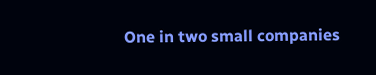One in two small companies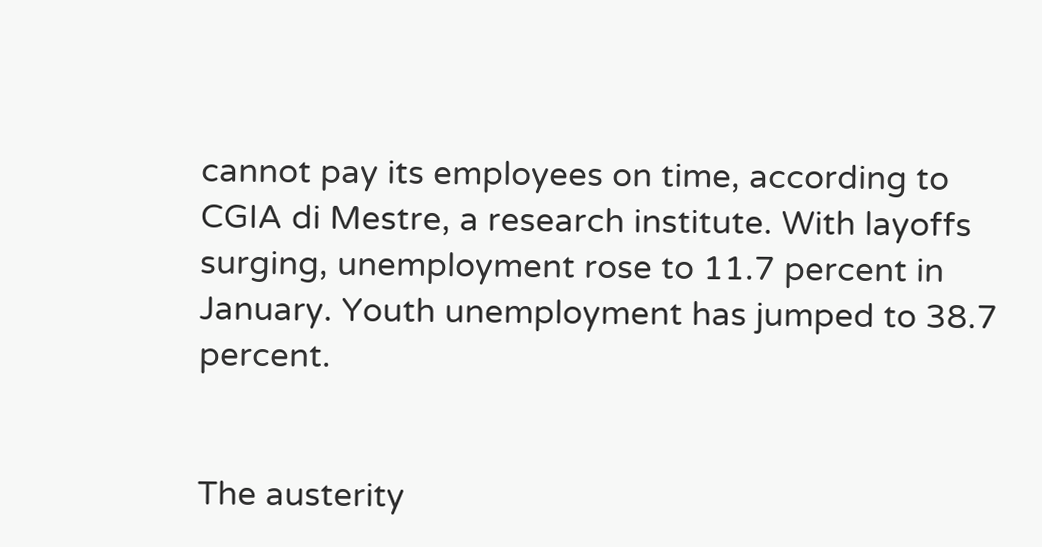cannot pay its employees on time, according to CGIA di Mestre, a research institute. With layoffs surging, unemployment rose to 11.7 percent in January. Youth unemployment has jumped to 38.7 percent.


The austerity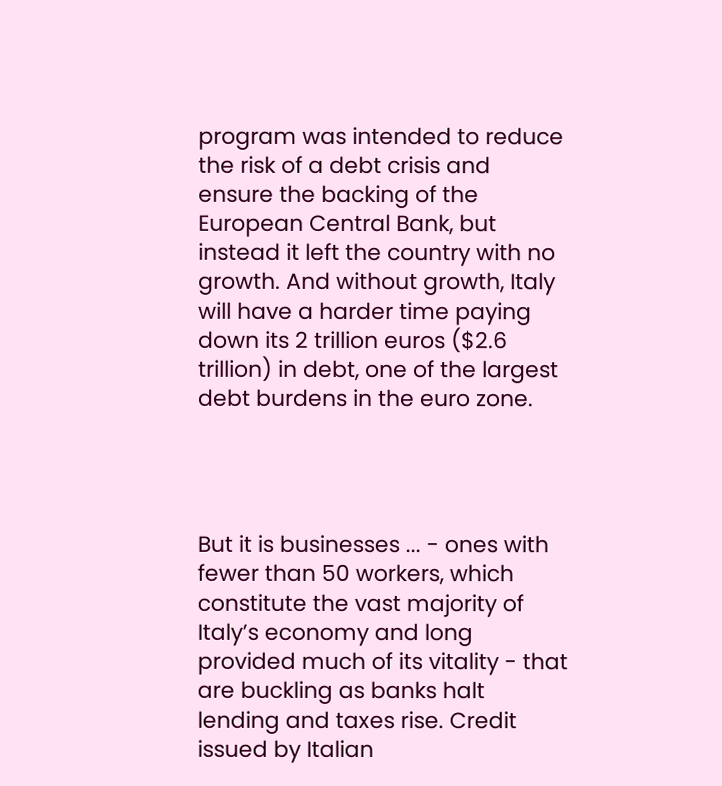program was intended to reduce the risk of a debt crisis and ensure the backing of the European Central Bank, but instead it left the country with no growth. And without growth, Italy will have a harder time paying down its 2 trillion euros ($2.6 trillion) in debt, one of the largest debt burdens in the euro zone.




But it is businesses ... - ones with fewer than 50 workers, which constitute the vast majority of Italy’s economy and long provided much of its vitality - that are buckling as banks halt lending and taxes rise. Credit issued by Italian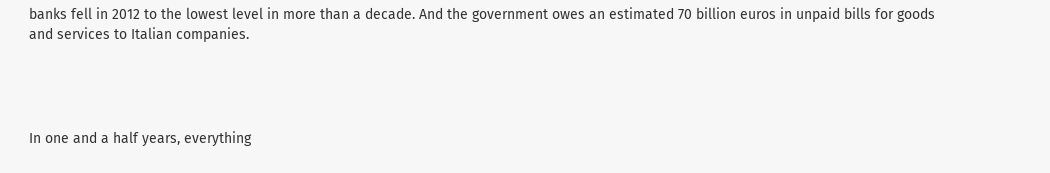banks fell in 2012 to the lowest level in more than a decade. And the government owes an estimated 70 billion euros in unpaid bills for goods and services to Italian companies.




In one and a half years, everything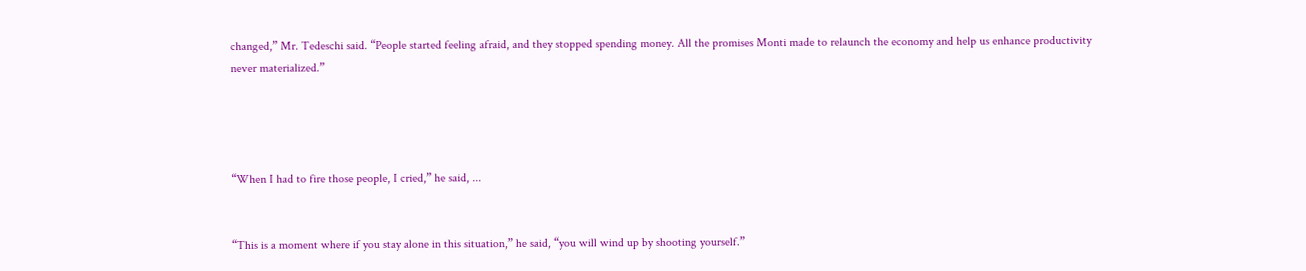changed,” Mr. Tedeschi said. “People started feeling afraid, and they stopped spending money. All the promises Monti made to relaunch the economy and help us enhance productivity never materialized.”




“When I had to fire those people, I cried,” he said, ...


“This is a moment where if you stay alone in this situation,” he said, “you will wind up by shooting yourself.”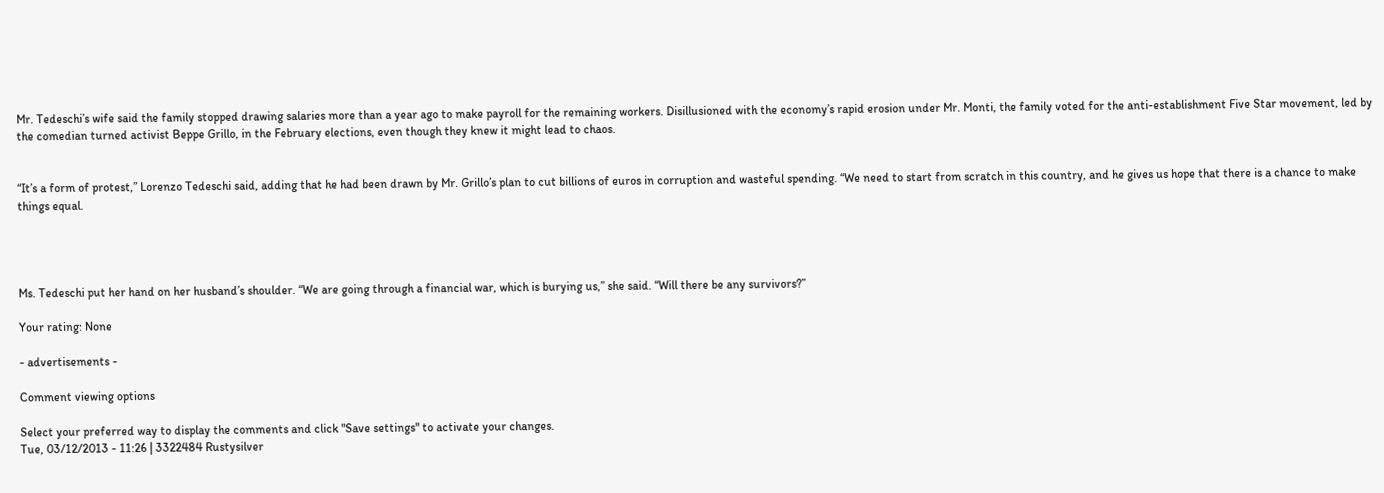Mr. Tedeschi’s wife said the family stopped drawing salaries more than a year ago to make payroll for the remaining workers. Disillusioned with the economy’s rapid erosion under Mr. Monti, the family voted for the anti-establishment Five Star movement, led by the comedian turned activist Beppe Grillo, in the February elections, even though they knew it might lead to chaos.


“It’s a form of protest,” Lorenzo Tedeschi said, adding that he had been drawn by Mr. Grillo’s plan to cut billions of euros in corruption and wasteful spending. “We need to start from scratch in this country, and he gives us hope that there is a chance to make things equal.




Ms. Tedeschi put her hand on her husband’s shoulder. “We are going through a financial war, which is burying us,” she said. “Will there be any survivors?”

Your rating: None

- advertisements -

Comment viewing options

Select your preferred way to display the comments and click "Save settings" to activate your changes.
Tue, 03/12/2013 - 11:26 | 3322484 Rustysilver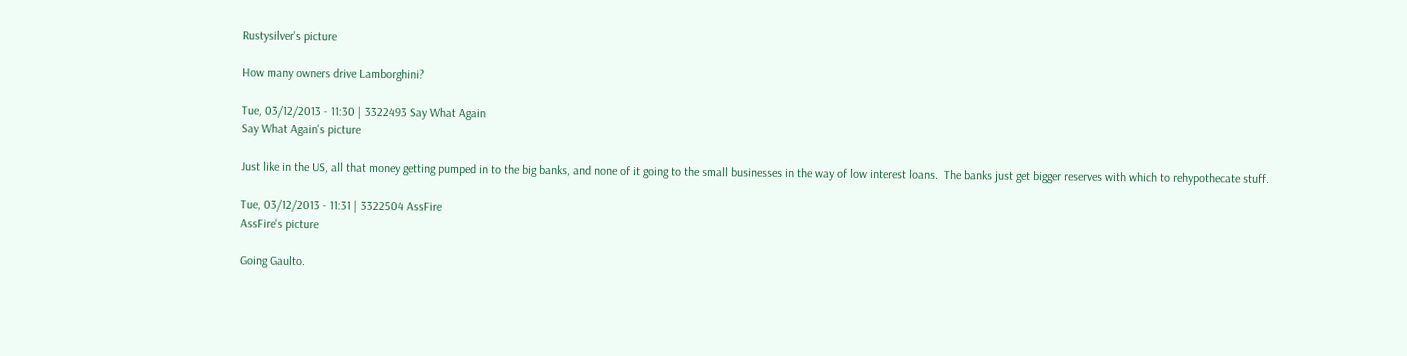Rustysilver's picture

How many owners drive Lamborghini?

Tue, 03/12/2013 - 11:30 | 3322493 Say What Again
Say What Again's picture

Just like in the US, all that money getting pumped in to the big banks, and none of it going to the small businesses in the way of low interest loans.  The banks just get bigger reserves with which to rehypothecate stuff.

Tue, 03/12/2013 - 11:31 | 3322504 AssFire
AssFire's picture

Going Gaulto.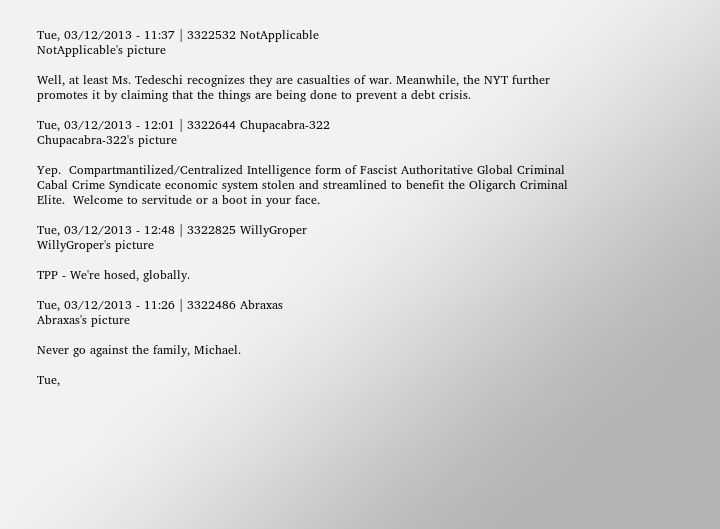Tue, 03/12/2013 - 11:37 | 3322532 NotApplicable
NotApplicable's picture

Well, at least Ms. Tedeschi recognizes they are casualties of war. Meanwhile, the NYT further promotes it by claiming that the things are being done to prevent a debt crisis.

Tue, 03/12/2013 - 12:01 | 3322644 Chupacabra-322
Chupacabra-322's picture

Yep.  Compartmantilized/Centralized Intelligence form of Fascist Authoritative Global Criminal Cabal Crime Syndicate economic system stolen and streamlined to benefit the Oligarch Criminal Elite.  Welcome to servitude or a boot in your face.

Tue, 03/12/2013 - 12:48 | 3322825 WillyGroper
WillyGroper's picture

TPP - We're hosed, globally.

Tue, 03/12/2013 - 11:26 | 3322486 Abraxas
Abraxas's picture

Never go against the family, Michael.

Tue,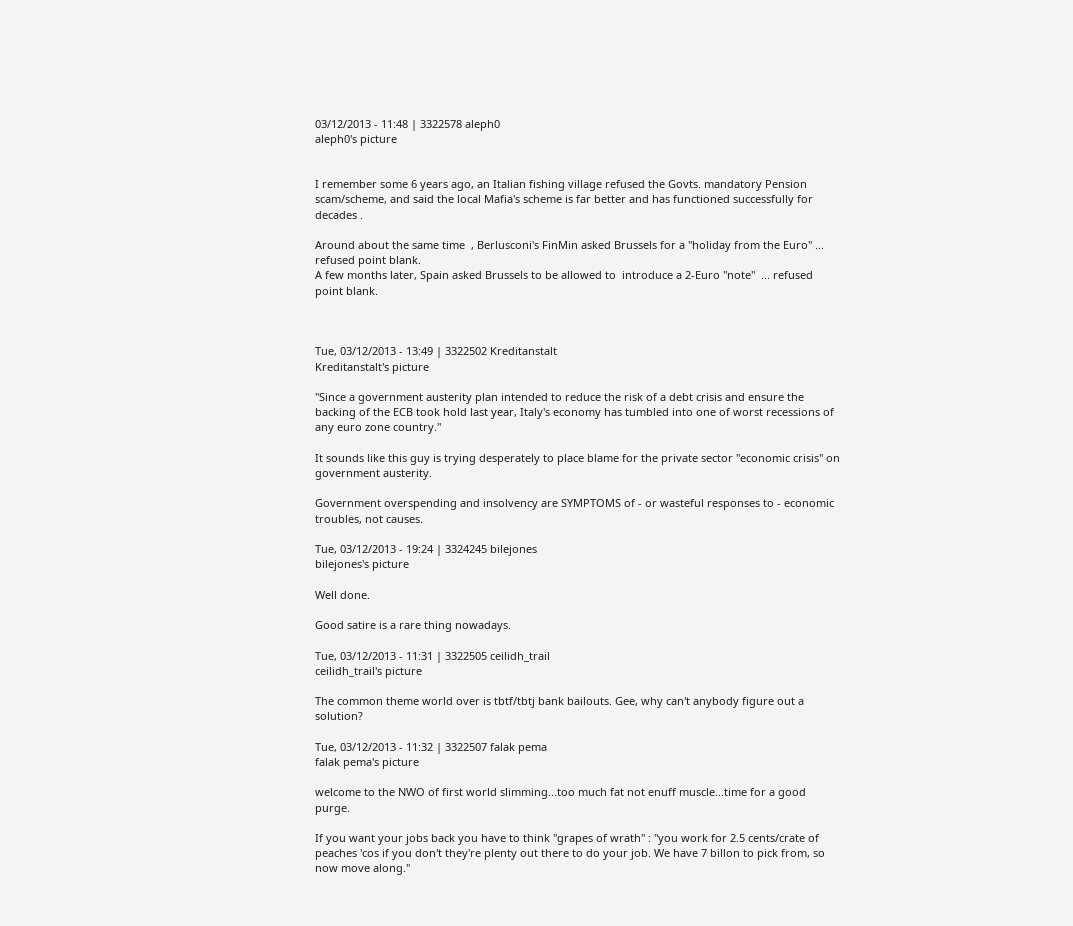03/12/2013 - 11:48 | 3322578 aleph0
aleph0's picture


I remember some 6 years ago, an Italian fishing village refused the Govts. mandatory Pension scam/scheme, and said the local Mafia's scheme is far better and has functioned successfully for decades .

Around about the same time  , Berlusconi's FinMin asked Brussels for a "holiday from the Euro" ... refused point blank.
A few months later, Spain asked Brussels to be allowed to  introduce a 2-Euro "note"  ... refused point blank.



Tue, 03/12/2013 - 13:49 | 3322502 Kreditanstalt
Kreditanstalt's picture

"Since a government austerity plan intended to reduce the risk of a debt crisis and ensure the backing of the ECB took hold last year, Italy's economy has tumbled into one of worst recessions of any euro zone country."

It sounds like this guy is trying desperately to place blame for the private sector "economic crisis" on government austerity.

Government overspending and insolvency are SYMPTOMS of - or wasteful responses to - economic troubles, not causes.

Tue, 03/12/2013 - 19:24 | 3324245 bilejones
bilejones's picture

Well done.

Good satire is a rare thing nowadays.

Tue, 03/12/2013 - 11:31 | 3322505 ceilidh_trail
ceilidh_trail's picture

The common theme world over is tbtf/tbtj bank bailouts. Gee, why can't anybody figure out a solution?

Tue, 03/12/2013 - 11:32 | 3322507 falak pema
falak pema's picture

welcome to the NWO of first world slimming...too much fat not enuff muscle...time for a good purge.

If you want your jobs back you have to think "grapes of wrath" : "you work for 2.5 cents/crate of peaches 'cos if you don't they're plenty out there to do your job. We have 7 billon to pick from, so now move along."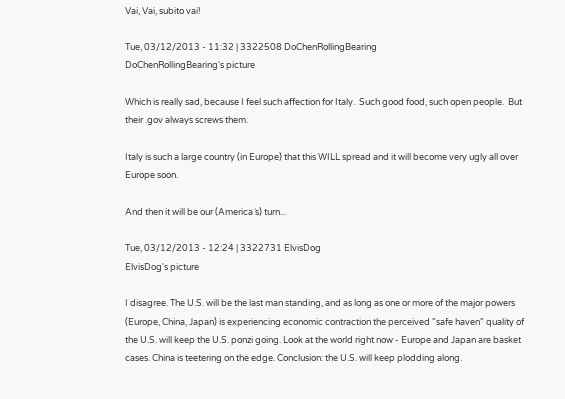Vai, Vai, subito vai!

Tue, 03/12/2013 - 11:32 | 3322508 DoChenRollingBearing
DoChenRollingBearing's picture

Which is really sad, because I feel such affection for Italy.  Such good food, such open people.  But their .gov always screws them.

Italy is such a large country (in Europe) that this WILL spread and it will become very ugly all over Europe soon.

And then it will be our (America´s) turn...

Tue, 03/12/2013 - 12:24 | 3322731 ElvisDog
ElvisDog's picture

I disagree. The U.S. will be the last man standing, and as long as one or more of the major powers (Europe, China, Japan) is experiencing economic contraction the perceived "safe haven" quality of the U.S. will keep the U.S. ponzi going. Look at the world right now - Europe and Japan are basket cases. China is teetering on the edge. Conclusion: the U.S. will keep plodding along.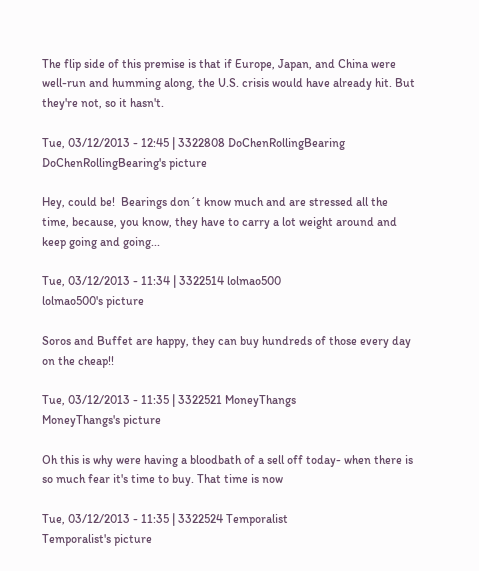The flip side of this premise is that if Europe, Japan, and China were well-run and humming along, the U.S. crisis would have already hit. But they're not, so it hasn't.

Tue, 03/12/2013 - 12:45 | 3322808 DoChenRollingBearing
DoChenRollingBearing's picture

Hey, could be!  Bearings don´t know much and are stressed all the time, because, you know, they have to carry a lot weight around and keep going and going...

Tue, 03/12/2013 - 11:34 | 3322514 lolmao500
lolmao500's picture

Soros and Buffet are happy, they can buy hundreds of those every day on the cheap!!

Tue, 03/12/2013 - 11:35 | 3322521 MoneyThangs
MoneyThangs's picture

Oh this is why were having a bloodbath of a sell off today- when there is so much fear it's time to buy. That time is now

Tue, 03/12/2013 - 11:35 | 3322524 Temporalist
Temporalist's picture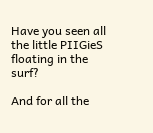Have you seen all the little PIIGieS floating in the surf?

And for all the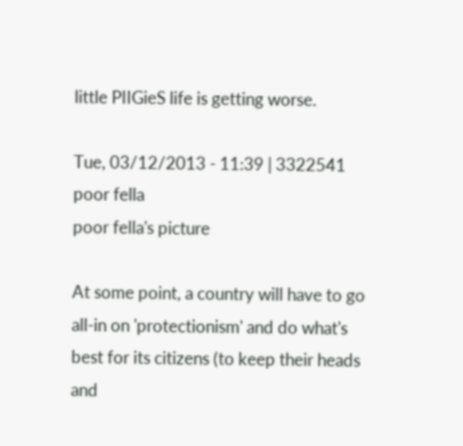little PIIGieS life is getting worse.

Tue, 03/12/2013 - 11:39 | 3322541 poor fella
poor fella's picture

At some point, a country will have to go all-in on 'protectionism' and do what's best for its citizens (to keep their heads and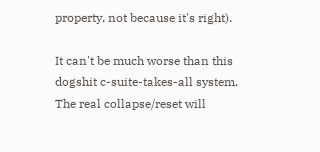property, not because it's right).

It can't be much worse than this dogshit c-suite-takes-all system. The real collapse/reset will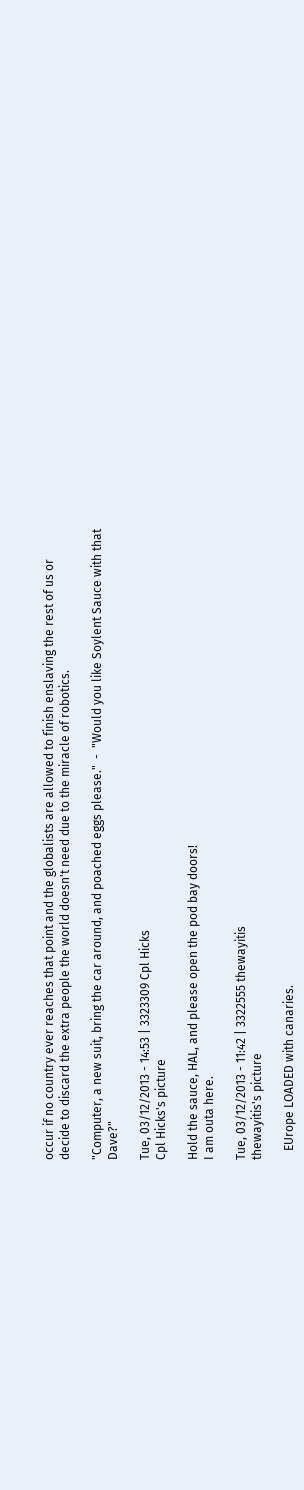occur if no country ever reaches that point and the globalists are allowed to finish enslaving the rest of us or decide to discard the extra people the world doesn't need due to the miracle of robotics.

"Computer, a new suit, bring the car around, and poached eggs please."  -  "Would you like Soylent Sauce with that Dave?"

Tue, 03/12/2013 - 14:53 | 3323309 Cpl Hicks
Cpl Hicks's picture

Hold the sauce, HAL, and please open the pod bay doors!
I am outa here.

Tue, 03/12/2013 - 11:42 | 3322555 thewayitis
thewayitis's picture

   EUrope LOADED with canaries.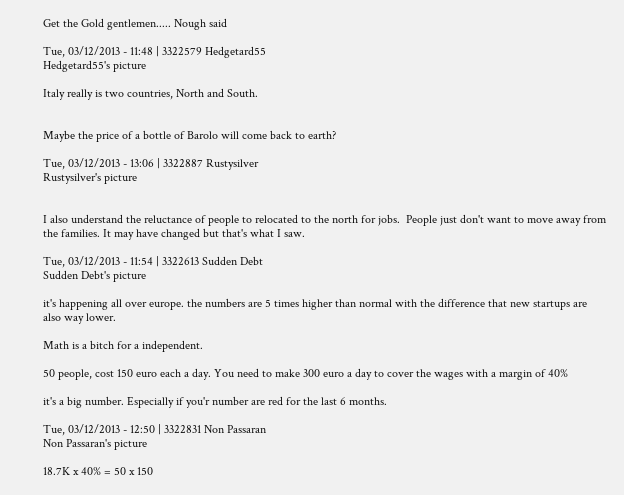Get the Gold gentlemen..... Nough said

Tue, 03/12/2013 - 11:48 | 3322579 Hedgetard55
Hedgetard55's picture

Italy really is two countries, North and South.


Maybe the price of a bottle of Barolo will come back to earth?

Tue, 03/12/2013 - 13:06 | 3322887 Rustysilver
Rustysilver's picture


I also understand the reluctance of people to relocated to the north for jobs.  People just don't want to move away from the families. It may have changed but that's what I saw.

Tue, 03/12/2013 - 11:54 | 3322613 Sudden Debt
Sudden Debt's picture

it's happening all over europe. the numbers are 5 times higher than normal with the difference that new startups are also way lower.

Math is a bitch for a independent.

50 people, cost 150 euro each a day. You need to make 300 euro a day to cover the wages with a margin of 40%

it's a big number. Especially if you'r number are red for the last 6 months.

Tue, 03/12/2013 - 12:50 | 3322831 Non Passaran
Non Passaran's picture

18.7K x 40% = 50 x 150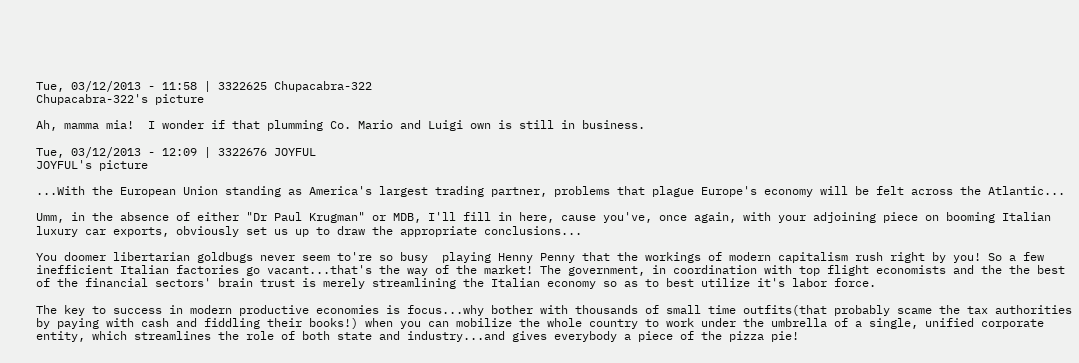Tue, 03/12/2013 - 11:58 | 3322625 Chupacabra-322
Chupacabra-322's picture

Ah, mamma mia!  I wonder if that plumming Co. Mario and Luigi own is still in business.

Tue, 03/12/2013 - 12:09 | 3322676 JOYFUL
JOYFUL's picture

...With the European Union standing as America's largest trading partner, problems that plague Europe's economy will be felt across the Atlantic...

Umm, in the absence of either "Dr Paul Krugman" or MDB, I'll fill in here, cause you've, once again, with your adjoining piece on booming Italian luxury car exports, obviously set us up to draw the appropriate conclusions...

You doomer libertarian goldbugs never seem to're so busy  playing Henny Penny that the workings of modern capitalism rush right by you! So a few inefficient Italian factories go vacant...that's the way of the market! The government, in coordination with top flight economists and the the best of the financial sectors' brain trust is merely streamlining the Italian economy so as to best utilize it's labor force.

The key to success in modern productive economies is focus...why bother with thousands of small time outfits(that probably scame the tax authorities by paying with cash and fiddling their books!) when you can mobilize the whole country to work under the umbrella of a single, unified corporate entity, which streamlines the role of both state and industry...and gives everybody a piece of the pizza pie!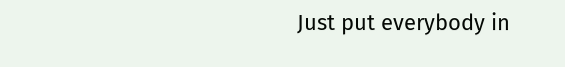Just put everybody in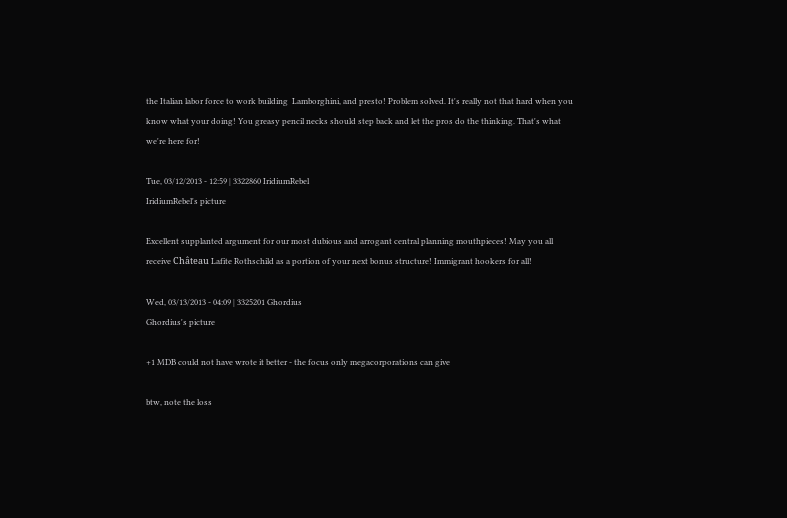the Italian labor force to work building  Lamborghini, and presto! Problem solved. It's really not that hard when you know what your doing! You greasy pencil necks should step back and let the pros do the thinking. That's what we're here for!

Tue, 03/12/2013 - 12:59 | 3322860 IridiumRebel
IridiumRebel's picture

Excellent supplanted argument for our most dubious and arrogant central planning mouthpieces! May you all receive Château Lafite Rothschild as a portion of your next bonus structure! Immigrant hookers for all!

Wed, 03/13/2013 - 04:09 | 3325201 Ghordius
Ghordius's picture

+1 MDB could not have wrote it better - the focus only megacorporations can give

btw, note the loss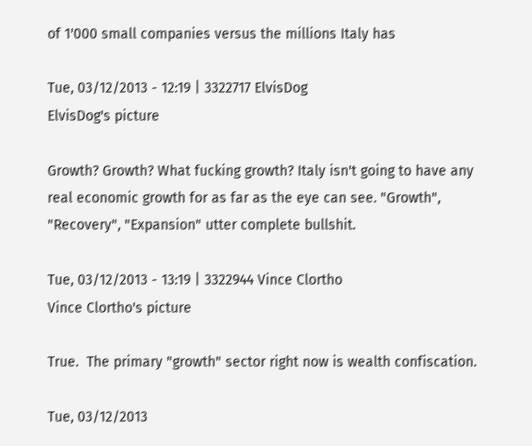of 1'000 small companies versus the millions Italy has

Tue, 03/12/2013 - 12:19 | 3322717 ElvisDog
ElvisDog's picture

Growth? Growth? What fucking growth? Italy isn't going to have any real economic growth for as far as the eye can see. "Growth", "Recovery", "Expansion" utter complete bullshit.

Tue, 03/12/2013 - 13:19 | 3322944 Vince Clortho
Vince Clortho's picture

True.  The primary "growth" sector right now is wealth confiscation.

Tue, 03/12/2013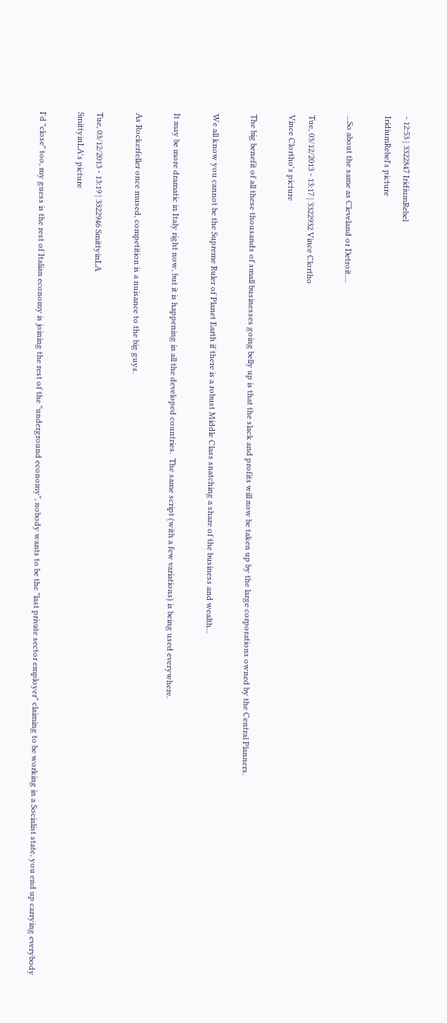- 12:53 | 3322847 IridiumRebel
IridiumRebel's picture

...So about the same as Cleveland or Detroit....

Tue, 03/12/2013 - 13:17 | 3322932 Vince Clortho
Vince Clortho's picture

The big benefit of all these thousands of small businesses going belly up is that the slack and profits will now be taken up by the large corporations owned by the Central Planners.

We all know you cannot be the Supreme Ruler of Planet Earth if there is a robust Middle Class snatching a share of the business and wealth...

It may be more dramatic in Italy right now, but it is happening in all the developed countries.  The same script (with a few variations) is being used everywhere.

As Rockerfeller once mused, competition is a nuisance to the big guys.

Tue, 03/12/2013 - 13:19 | 3322946 SmittyinLA
SmittyinLA's picture

I'd "close" too, my guess is the rest of Italian economy is joining the rest of the "underground economy", nobody wants to be the "last private sector employer" claiming to be working in a Socialist state, you end up carrying everybody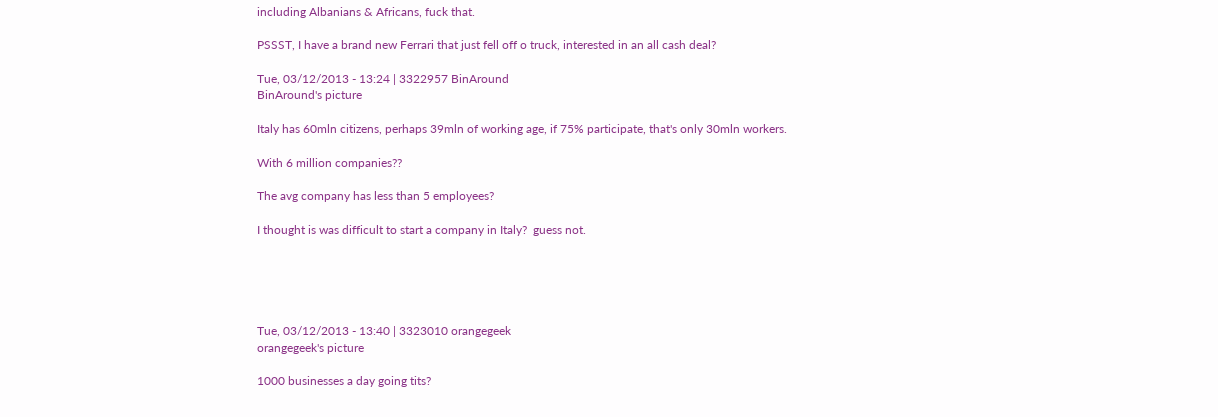including Albanians & Africans, fuck that.

PSSST, I have a brand new Ferrari that just fell off o truck, interested in an all cash deal?

Tue, 03/12/2013 - 13:24 | 3322957 BinAround
BinAround's picture

Italy has 60mln citizens, perhaps 39mln of working age, if 75% participate, that's only 30mln workers.

With 6 million companies??

The avg company has less than 5 employees?

I thought is was difficult to start a company in Italy?  guess not.





Tue, 03/12/2013 - 13:40 | 3323010 orangegeek
orangegeek's picture

1000 businesses a day going tits?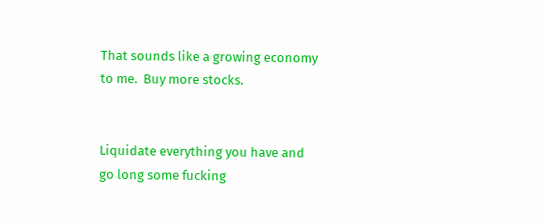That sounds like a growing economy to me.  Buy more stocks.


Liquidate everything you have and go long some fucking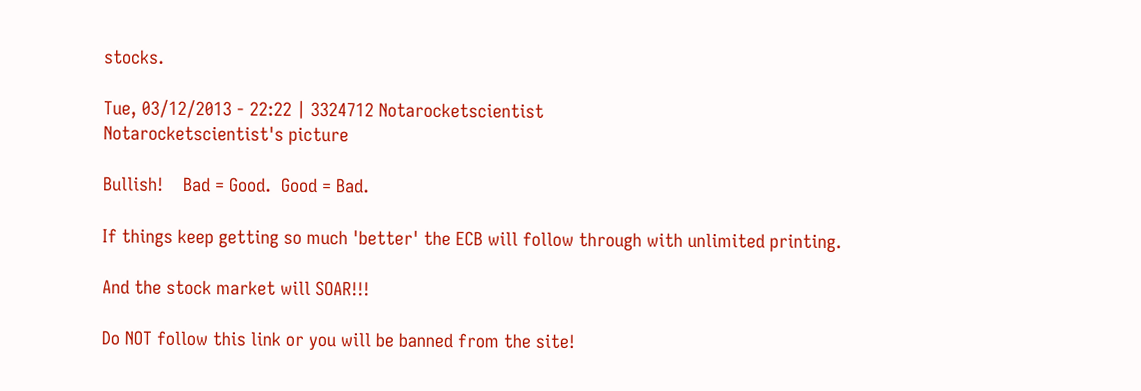stocks.

Tue, 03/12/2013 - 22:22 | 3324712 Notarocketscientist
Notarocketscientist's picture

Bullish!    Bad = Good.  Good = Bad.

If things keep getting so much 'better' the ECB will follow through with unlimited printing.

And the stock market will SOAR!!!

Do NOT follow this link or you will be banned from the site!